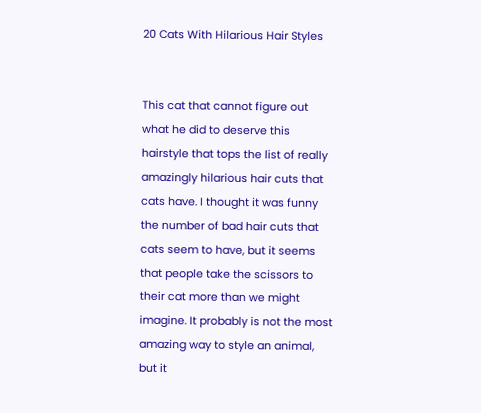20 Cats With Hilarious Hair Styles


This cat that cannot figure out what he did to deserve this hairstyle that tops the list of really amazingly hilarious hair cuts that cats have. I thought it was funny the number of bad hair cuts that cats seem to have, but it seems that people take the scissors to their cat more than we might imagine. It probably is not the most amazing way to style an animal, but it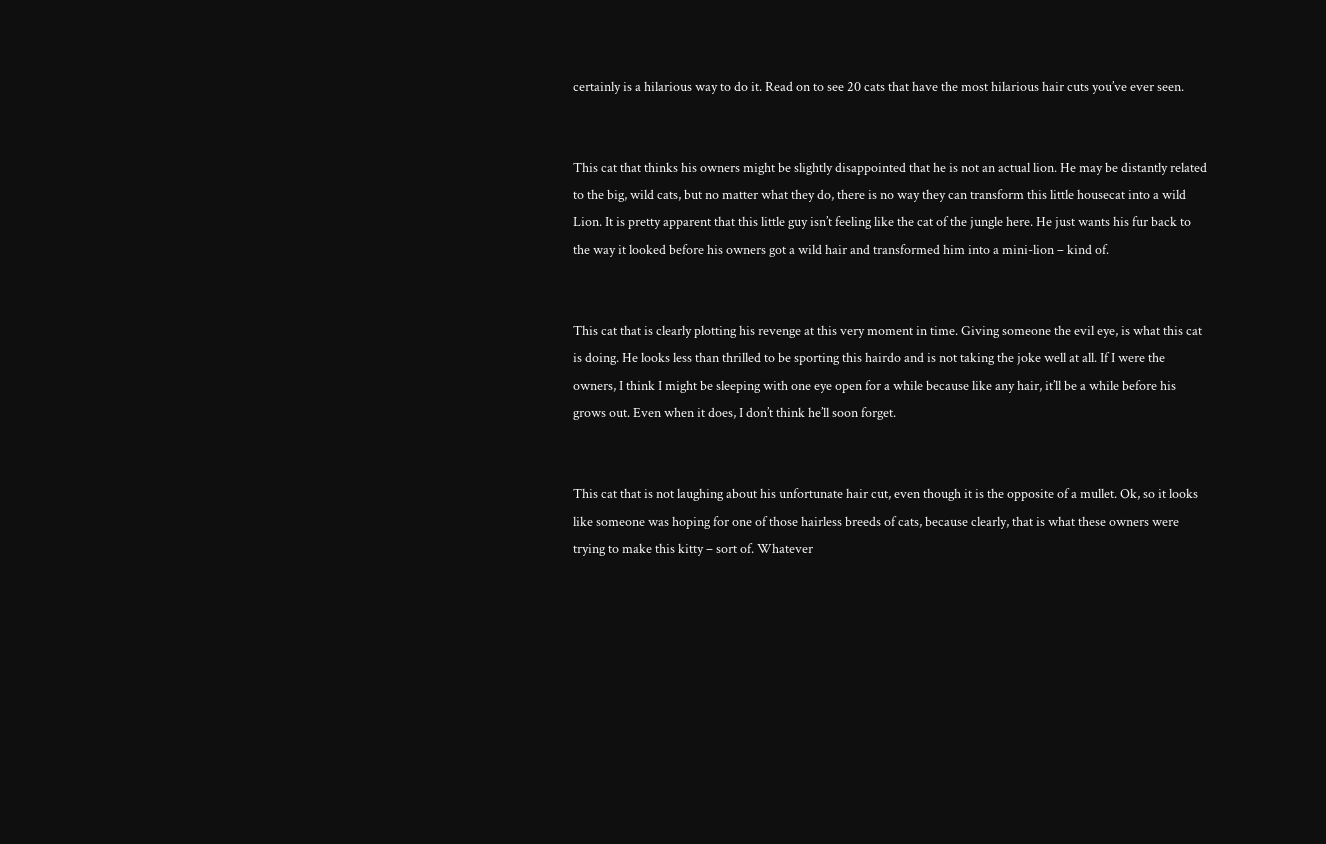certainly is a hilarious way to do it. Read on to see 20 cats that have the most hilarious hair cuts you’ve ever seen.


This cat that thinks his owners might be slightly disappointed that he is not an actual lion. He may be distantly related to the big, wild cats, but no matter what they do, there is no way they can transform this little housecat into a wild Lion. It is pretty apparent that this little guy isn’t feeling like the cat of the jungle here. He just wants his fur back to the way it looked before his owners got a wild hair and transformed him into a mini-lion – kind of.


This cat that is clearly plotting his revenge at this very moment in time. Giving someone the evil eye, is what this cat is doing. He looks less than thrilled to be sporting this hairdo and is not taking the joke well at all. If I were the owners, I think I might be sleeping with one eye open for a while because like any hair, it’ll be a while before his grows out. Even when it does, I don’t think he’ll soon forget.


This cat that is not laughing about his unfortunate hair cut, even though it is the opposite of a mullet. Ok, so it looks like someone was hoping for one of those hairless breeds of cats, because clearly, that is what these owners were trying to make this kitty – sort of. Whatever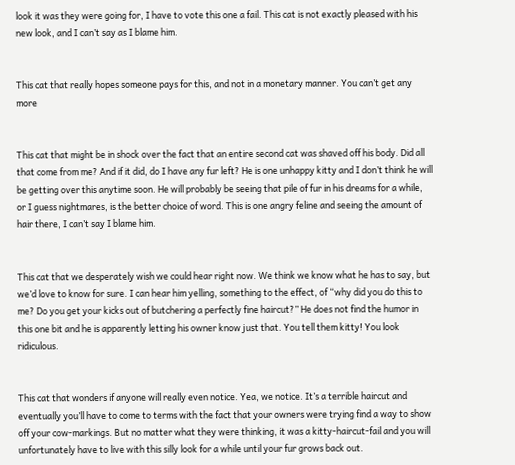look it was they were going for, I have to vote this one a fail. This cat is not exactly pleased with his new look, and I can’t say as I blame him.


This cat that really hopes someone pays for this, and not in a monetary manner. You can’t get any more


This cat that might be in shock over the fact that an entire second cat was shaved off his body. Did all that come from me? And if it did, do I have any fur left? He is one unhappy kitty and I don’t think he will be getting over this anytime soon. He will probably be seeing that pile of fur in his dreams for a while, or I guess nightmares, is the better choice of word. This is one angry feline and seeing the amount of hair there, I can’t say I blame him.


This cat that we desperately wish we could hear right now. We think we know what he has to say, but we’d love to know for sure. I can hear him yelling, something to the effect, of “why did you do this to me? Do you get your kicks out of butchering a perfectly fine haircut?” He does not find the humor in this one bit and he is apparently letting his owner know just that. You tell them kitty! You look ridiculous.


This cat that wonders if anyone will really even notice. Yea, we notice. It’s a terrible haircut and eventually you’ll have to come to terms with the fact that your owners were trying find a way to show off your cow-markings. But no matter what they were thinking, it was a kitty-haircut-fail and you will unfortunately have to live with this silly look for a while until your fur grows back out.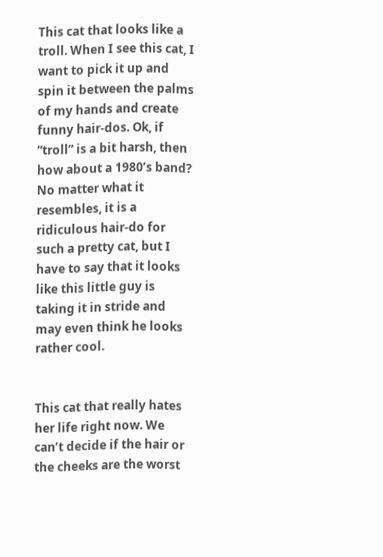This cat that looks like a troll. When I see this cat, I want to pick it up and spin it between the palms of my hands and create funny hair-dos. Ok, if “troll” is a bit harsh, then how about a 1980’s band? No matter what it resembles, it is a ridiculous hair-do for such a pretty cat, but I have to say that it looks like this little guy is taking it in stride and may even think he looks rather cool.


This cat that really hates her life right now. We can’t decide if the hair or the cheeks are the worst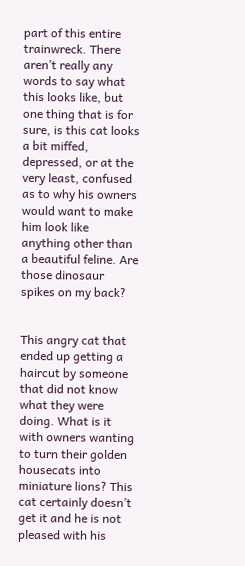part of this entire trainwreck. There aren’t really any words to say what this looks like, but one thing that is for sure, is this cat looks a bit miffed, depressed, or at the very least, confused as to why his owners would want to make him look like anything other than a beautiful feline. Are those dinosaur spikes on my back?


This angry cat that ended up getting a haircut by someone that did not know what they were doing. What is it with owners wanting to turn their golden housecats into miniature lions? This cat certainly doesn’t get it and he is not pleased with his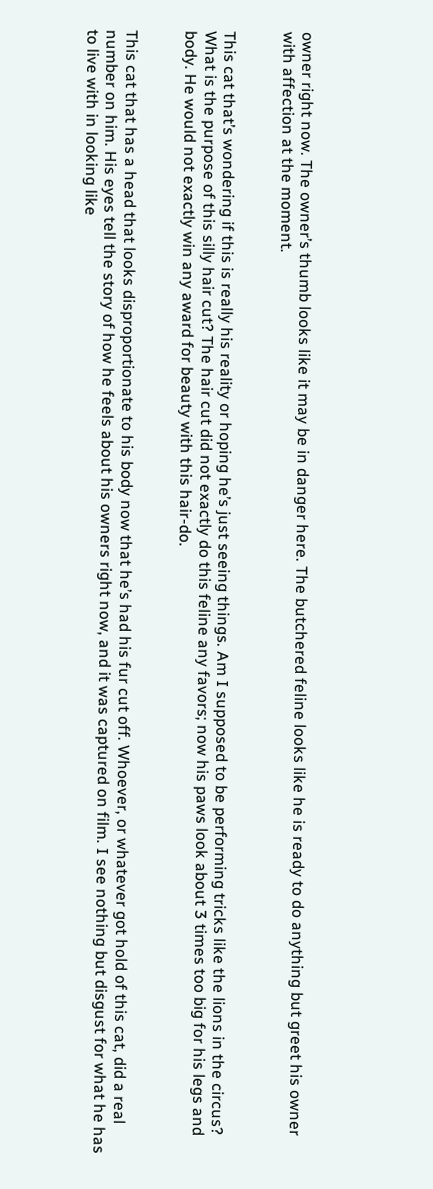owner right now. The owner’s thumb looks like it may be in danger here. The butchered feline looks like he is ready to do anything but greet his owner with affection at the moment.


This cat that’s wondering if this is really his reality or hoping he’s just seeing things. Am I supposed to be performing tricks like the lions in the circus? What is the purpose of this silly hair cut? The hair cut did not exactly do this feline any favors; now his paws look about 3 times too big for his legs and body. He would not exactly win any award for beauty with this hair-do.


This cat that has a head that looks disproportionate to his body now that he’s had his fur cut off. Whoever, or whatever got hold of this cat, did a real number on him. His eyes tell the story of how he feels about his owners right now, and it was captured on film. I see nothing but disgust for what he has to live with in looking like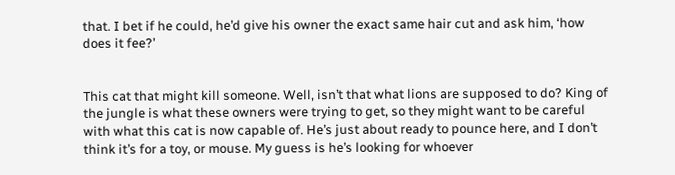that. I bet if he could, he’d give his owner the exact same hair cut and ask him, ‘how does it fee?’


This cat that might kill someone. Well, isn’t that what lions are supposed to do? King of the jungle is what these owners were trying to get, so they might want to be careful with what this cat is now capable of. He’s just about ready to pounce here, and I don’t think it’s for a toy, or mouse. My guess is he’s looking for whoever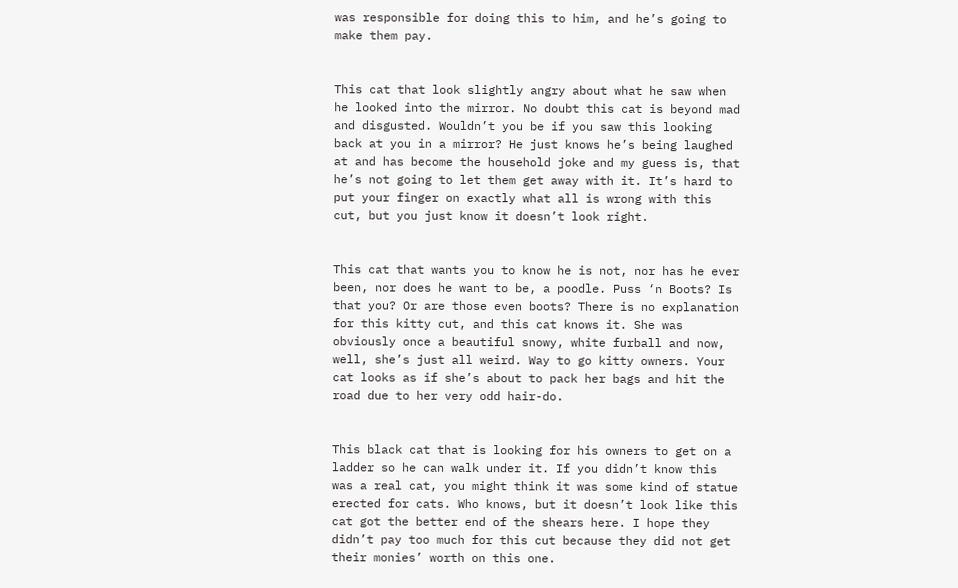was responsible for doing this to him, and he’s going to make them pay.


This cat that look slightly angry about what he saw when he looked into the mirror. No doubt this cat is beyond mad and disgusted. Wouldn’t you be if you saw this looking back at you in a mirror? He just knows he’s being laughed at and has become the household joke and my guess is, that he’s not going to let them get away with it. It’s hard to put your finger on exactly what all is wrong with this cut, but you just know it doesn’t look right.


This cat that wants you to know he is not, nor has he ever been, nor does he want to be, a poodle. Puss ‘n Boots? Is that you? Or are those even boots? There is no explanation for this kitty cut, and this cat knows it. She was obviously once a beautiful snowy, white furball and now, well, she’s just all weird. Way to go kitty owners. Your cat looks as if she’s about to pack her bags and hit the road due to her very odd hair-do.


This black cat that is looking for his owners to get on a ladder so he can walk under it. If you didn’t know this was a real cat, you might think it was some kind of statue erected for cats. Who knows, but it doesn’t look like this cat got the better end of the shears here. I hope they didn’t pay too much for this cut because they did not get their monies’ worth on this one.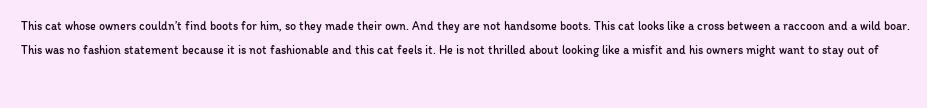This cat whose owners couldn’t find boots for him, so they made their own. And they are not handsome boots. This cat looks like a cross between a raccoon and a wild boar. This was no fashion statement because it is not fashionable and this cat feels it. He is not thrilled about looking like a misfit and his owners might want to stay out of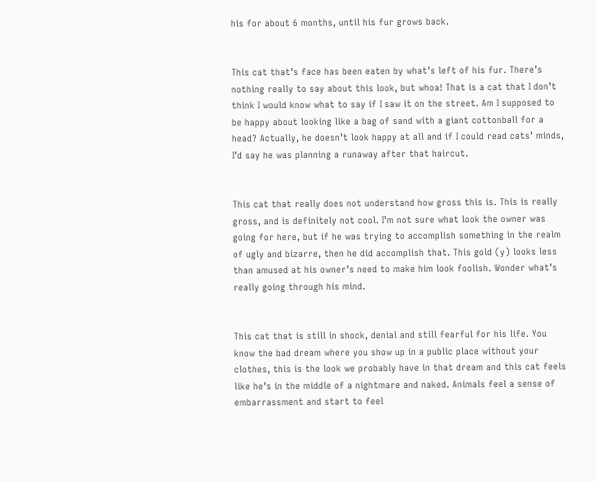his for about 6 months, until his fur grows back.


This cat that’s face has been eaten by what’s left of his fur. There’s nothing really to say about this look, but whoa! That is a cat that I don’t think I would know what to say if I saw it on the street. Am I supposed to be happy about looking like a bag of sand with a giant cottonball for a head? Actually, he doesn’t look happy at all and if I could read cats’ minds, I’d say he was planning a runaway after that haircut.


This cat that really does not understand how gross this is. This is really gross, and is definitely not cool. I’m not sure what look the owner was going for here, but if he was trying to accomplish something in the realm of ugly and bizarre, then he did accomplish that. This gold (y) looks less than amused at his owner’s need to make him look foolish. Wonder what’s really going through his mind.


This cat that is still in shock, denial and still fearful for his life. You know the bad dream where you show up in a public place without your clothes, this is the look we probably have in that dream and this cat feels like he’s in the middle of a nightmare and naked. Animals feel a sense of embarrassment and start to feel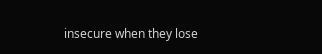insecure when they lose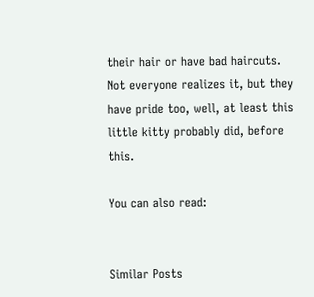their hair or have bad haircuts. Not everyone realizes it, but they have pride too, well, at least this little kitty probably did, before this.

You can also read:


Similar Posts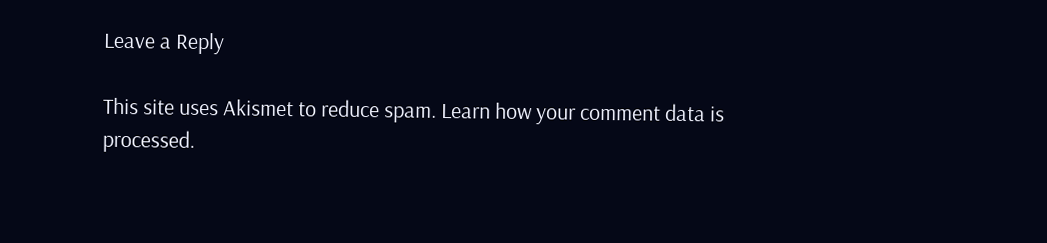Leave a Reply

This site uses Akismet to reduce spam. Learn how your comment data is processed.